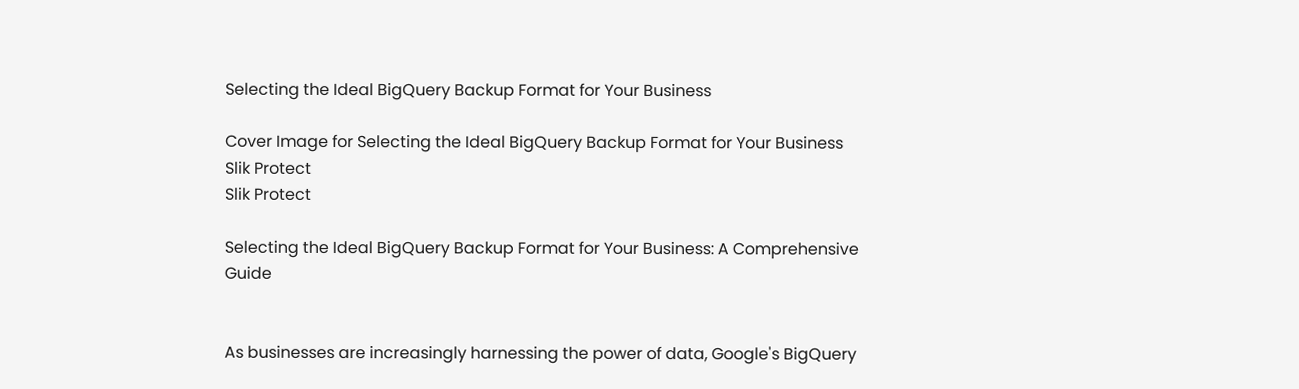Selecting the Ideal BigQuery Backup Format for Your Business

Cover Image for Selecting the Ideal BigQuery Backup Format for Your Business
Slik Protect
Slik Protect

Selecting the Ideal BigQuery Backup Format for Your Business: A Comprehensive Guide


As businesses are increasingly harnessing the power of data, Google's BigQuery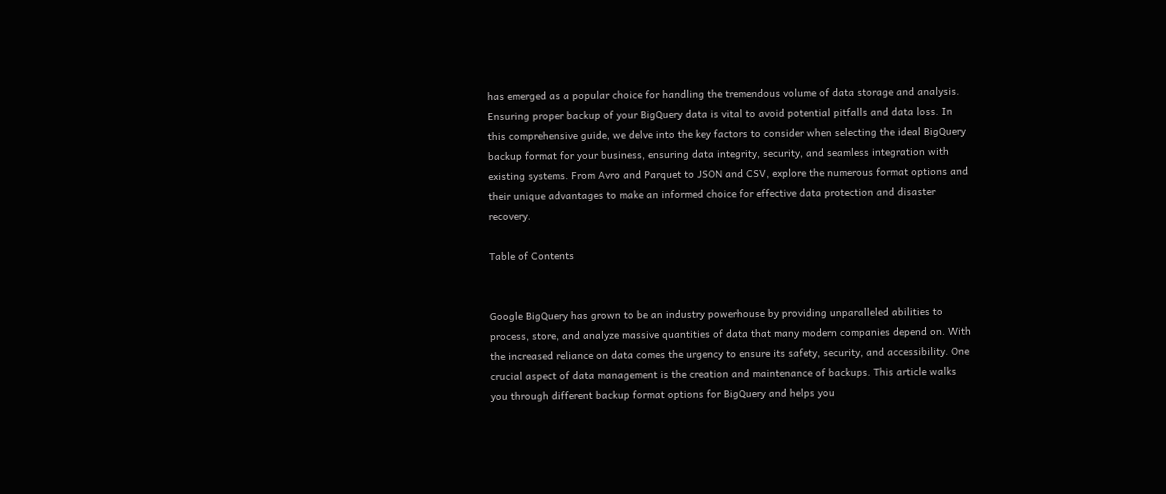has emerged as a popular choice for handling the tremendous volume of data storage and analysis. Ensuring proper backup of your BigQuery data is vital to avoid potential pitfalls and data loss. In this comprehensive guide, we delve into the key factors to consider when selecting the ideal BigQuery backup format for your business, ensuring data integrity, security, and seamless integration with existing systems. From Avro and Parquet to JSON and CSV, explore the numerous format options and their unique advantages to make an informed choice for effective data protection and disaster recovery.

Table of Contents


Google BigQuery has grown to be an industry powerhouse by providing unparalleled abilities to process, store, and analyze massive quantities of data that many modern companies depend on. With the increased reliance on data comes the urgency to ensure its safety, security, and accessibility. One crucial aspect of data management is the creation and maintenance of backups. This article walks you through different backup format options for BigQuery and helps you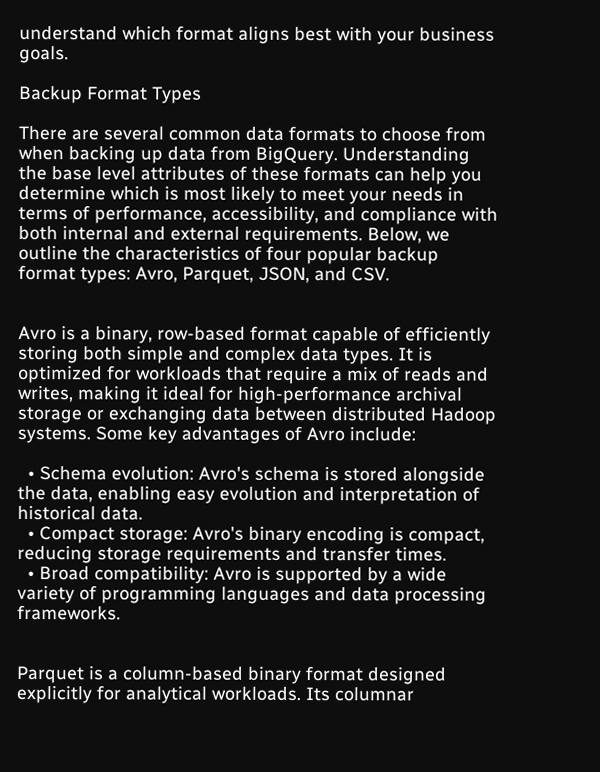understand which format aligns best with your business goals.

Backup Format Types

There are several common data formats to choose from when backing up data from BigQuery. Understanding the base level attributes of these formats can help you determine which is most likely to meet your needs in terms of performance, accessibility, and compliance with both internal and external requirements. Below, we outline the characteristics of four popular backup format types: Avro, Parquet, JSON, and CSV.


Avro is a binary, row-based format capable of efficiently storing both simple and complex data types. It is optimized for workloads that require a mix of reads and writes, making it ideal for high-performance archival storage or exchanging data between distributed Hadoop systems. Some key advantages of Avro include:

  • Schema evolution: Avro's schema is stored alongside the data, enabling easy evolution and interpretation of historical data.
  • Compact storage: Avro's binary encoding is compact, reducing storage requirements and transfer times.
  • Broad compatibility: Avro is supported by a wide variety of programming languages and data processing frameworks.


Parquet is a column-based binary format designed explicitly for analytical workloads. Its columnar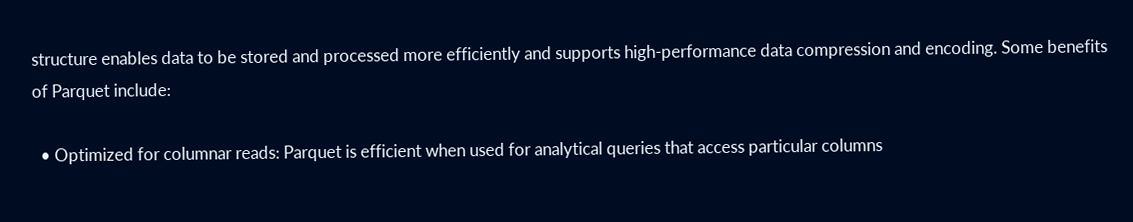structure enables data to be stored and processed more efficiently and supports high-performance data compression and encoding. Some benefits of Parquet include:

  • Optimized for columnar reads: Parquet is efficient when used for analytical queries that access particular columns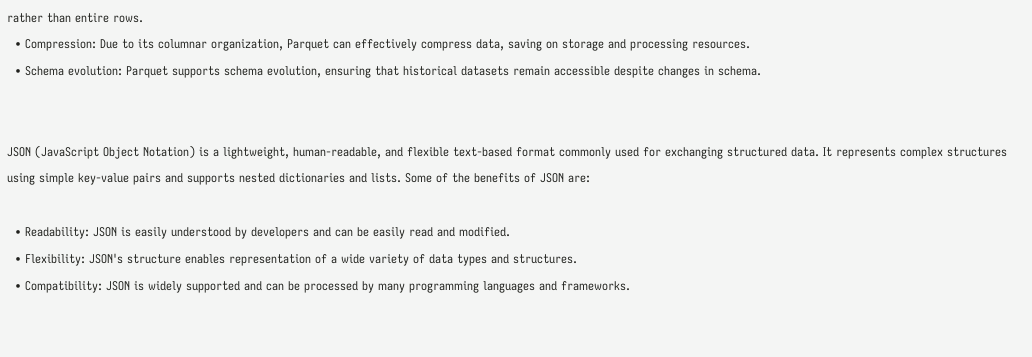rather than entire rows.
  • Compression: Due to its columnar organization, Parquet can effectively compress data, saving on storage and processing resources.
  • Schema evolution: Parquet supports schema evolution, ensuring that historical datasets remain accessible despite changes in schema.


JSON (JavaScript Object Notation) is a lightweight, human-readable, and flexible text-based format commonly used for exchanging structured data. It represents complex structures using simple key-value pairs and supports nested dictionaries and lists. Some of the benefits of JSON are:

  • Readability: JSON is easily understood by developers and can be easily read and modified.
  • Flexibility: JSON's structure enables representation of a wide variety of data types and structures.
  • Compatibility: JSON is widely supported and can be processed by many programming languages and frameworks.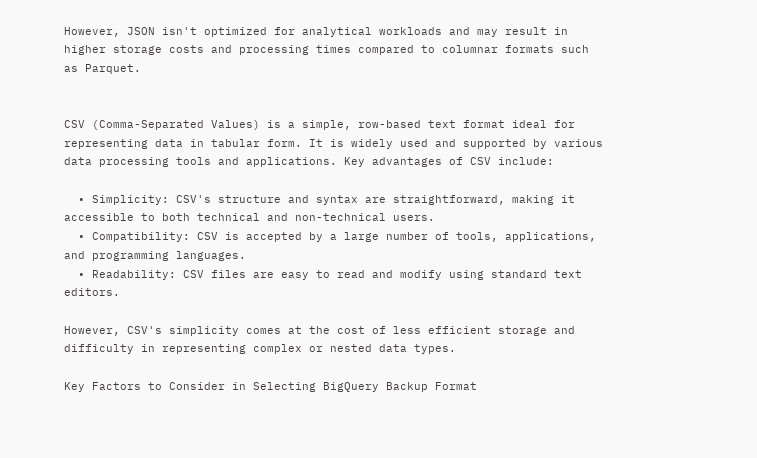However, JSON isn't optimized for analytical workloads and may result in higher storage costs and processing times compared to columnar formats such as Parquet.


CSV (Comma-Separated Values) is a simple, row-based text format ideal for representing data in tabular form. It is widely used and supported by various data processing tools and applications. Key advantages of CSV include:

  • Simplicity: CSV's structure and syntax are straightforward, making it accessible to both technical and non-technical users.
  • Compatibility: CSV is accepted by a large number of tools, applications, and programming languages.
  • Readability: CSV files are easy to read and modify using standard text editors.

However, CSV's simplicity comes at the cost of less efficient storage and difficulty in representing complex or nested data types.

Key Factors to Consider in Selecting BigQuery Backup Format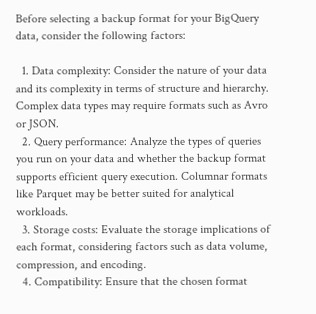Before selecting a backup format for your BigQuery data, consider the following factors:

  1. Data complexity: Consider the nature of your data and its complexity in terms of structure and hierarchy. Complex data types may require formats such as Avro or JSON.
  2. Query performance: Analyze the types of queries you run on your data and whether the backup format supports efficient query execution. Columnar formats like Parquet may be better suited for analytical workloads.
  3. Storage costs: Evaluate the storage implications of each format, considering factors such as data volume, compression, and encoding.
  4. Compatibility: Ensure that the chosen format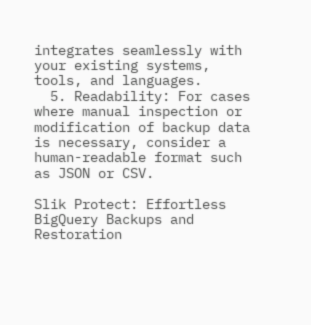integrates seamlessly with your existing systems, tools, and languages.
  5. Readability: For cases where manual inspection or modification of backup data is necessary, consider a human-readable format such as JSON or CSV.

Slik Protect: Effortless BigQuery Backups and Restoration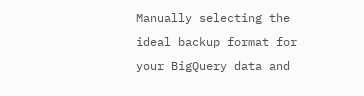Manually selecting the ideal backup format for your BigQuery data and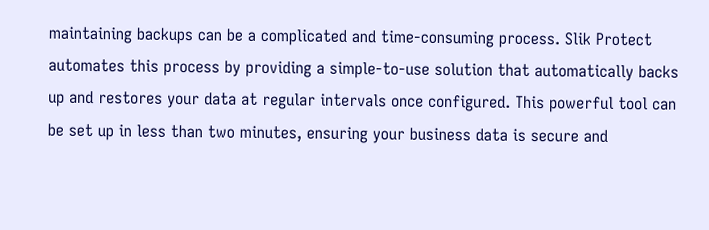maintaining backups can be a complicated and time-consuming process. Slik Protect automates this process by providing a simple-to-use solution that automatically backs up and restores your data at regular intervals once configured. This powerful tool can be set up in less than two minutes, ensuring your business data is secure and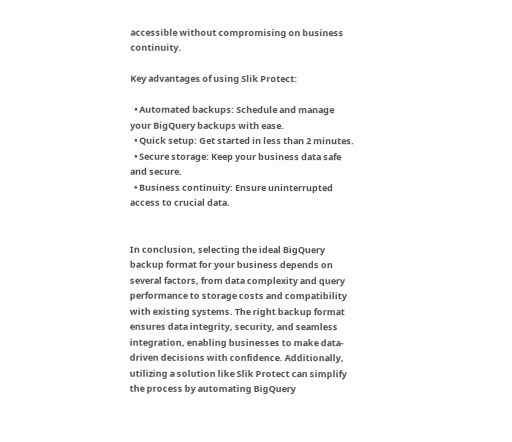accessible without compromising on business continuity.

Key advantages of using Slik Protect:

  • Automated backups: Schedule and manage your BigQuery backups with ease.
  • Quick setup: Get started in less than 2 minutes.
  • Secure storage: Keep your business data safe and secure.
  • Business continuity: Ensure uninterrupted access to crucial data.


In conclusion, selecting the ideal BigQuery backup format for your business depends on several factors, from data complexity and query performance to storage costs and compatibility with existing systems. The right backup format ensures data integrity, security, and seamless integration, enabling businesses to make data-driven decisions with confidence. Additionally, utilizing a solution like Slik Protect can simplify the process by automating BigQuery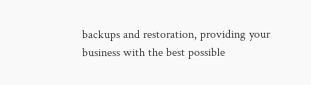backups and restoration, providing your business with the best possible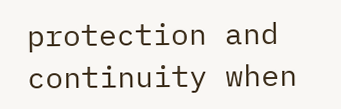protection and continuity when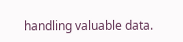handling valuable data.